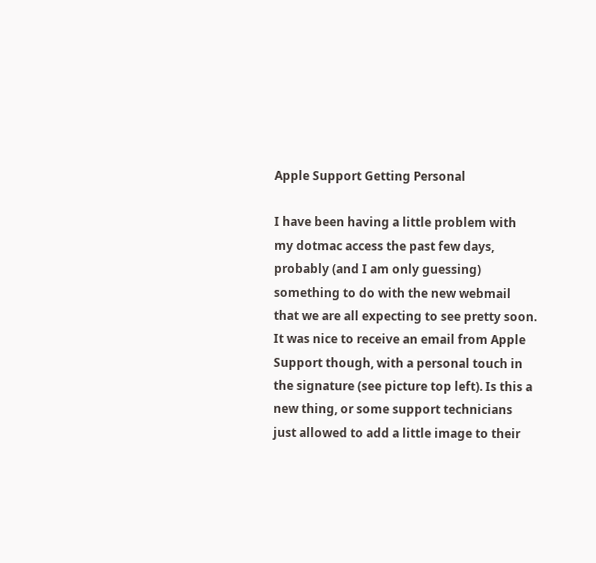Apple Support Getting Personal

I have been having a little problem with my dotmac access the past few days, probably (and I am only guessing) something to do with the new webmail that we are all expecting to see pretty soon. It was nice to receive an email from Apple Support though, with a personal touch in the signature (see picture top left). Is this a new thing, or some support technicians just allowed to add a little image to their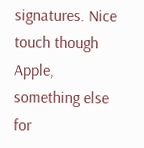signatures. Nice touch though Apple, something else for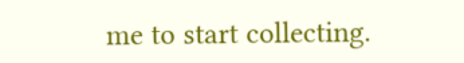me to start collecting.